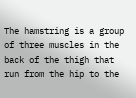The hamstring is a group of three muscles in the back of the thigh that run from the hip to the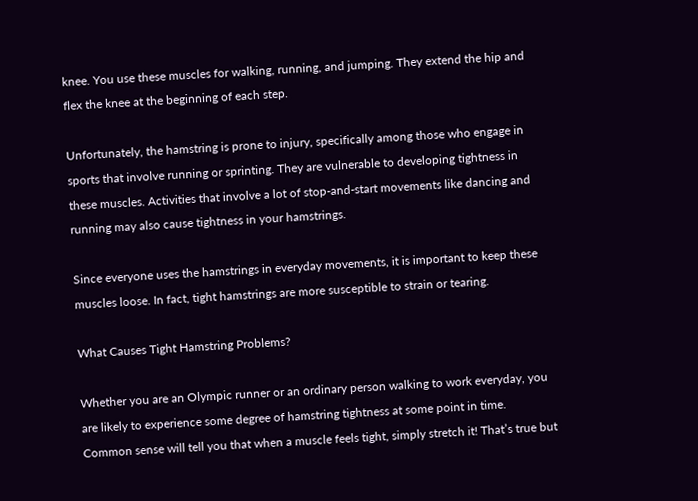knee. You use these muscles for walking, running, and jumping. They extend the hip and flex the knee at the beginning of each step.

Unfortunately, the hamstring is prone to injury, specifically among those who engage in sports that involve running or sprinting. They are vulnerable to developing tightness in these muscles. Activities that involve a lot of stop-and-start movements like dancing and running may also cause tightness in your hamstrings.

Since everyone uses the hamstrings in everyday movements, it is important to keep these muscles loose. In fact, tight hamstrings are more susceptible to strain or tearing.

What Causes Tight Hamstring Problems?

Whether you are an Olympic runner or an ordinary person walking to work everyday, you are likely to experience some degree of hamstring tightness at some point in time. Common sense will tell you that when a muscle feels tight, simply stretch it! That’s true but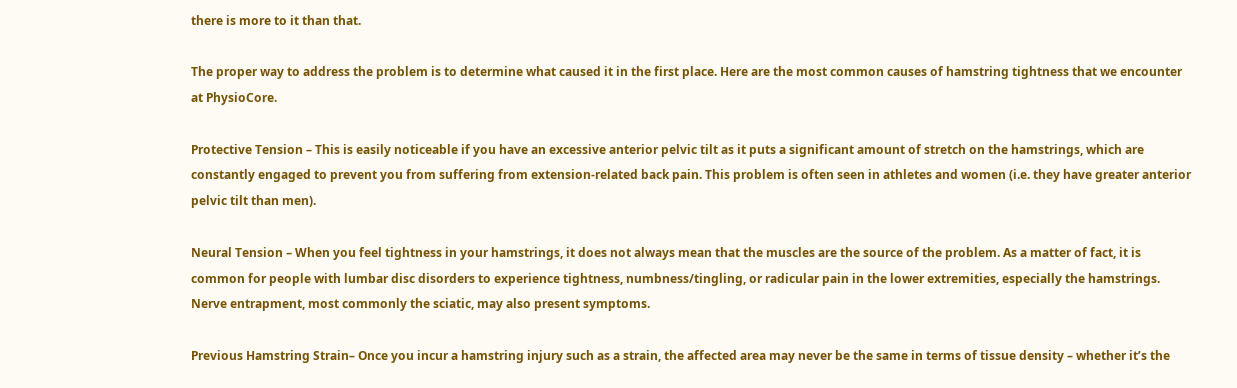there is more to it than that.

The proper way to address the problem is to determine what caused it in the first place. Here are the most common causes of hamstring tightness that we encounter at PhysioCore.

Protective Tension – This is easily noticeable if you have an excessive anterior pelvic tilt as it puts a significant amount of stretch on the hamstrings, which are constantly engaged to prevent you from suffering from extension-related back pain. This problem is often seen in athletes and women (i.e. they have greater anterior pelvic tilt than men).

Neural Tension – When you feel tightness in your hamstrings, it does not always mean that the muscles are the source of the problem. As a matter of fact, it is common for people with lumbar disc disorders to experience tightness, numbness/tingling, or radicular pain in the lower extremities, especially the hamstrings. Nerve entrapment, most commonly the sciatic, may also present symptoms.

Previous Hamstring Strain– Once you incur a hamstring injury such as a strain, the affected area may never be the same in terms of tissue density – whether it’s the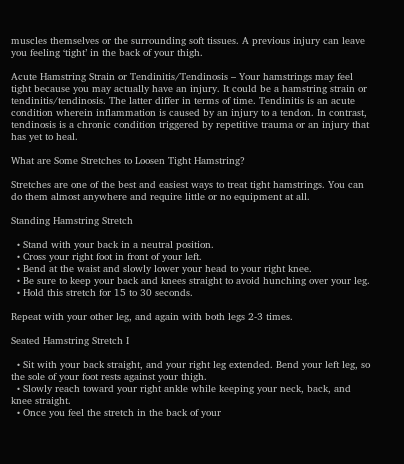muscles themselves or the surrounding soft tissues. A previous injury can leave you feeling ‘tight’ in the back of your thigh.

Acute Hamstring Strain or Tendinitis/Tendinosis – Your hamstrings may feel tight because you may actually have an injury. It could be a hamstring strain or tendinitis/tendinosis. The latter differ in terms of time. Tendinitis is an acute condition wherein inflammation is caused by an injury to a tendon. In contrast, tendinosis is a chronic condition triggered by repetitive trauma or an injury that has yet to heal.

What are Some Stretches to Loosen Tight Hamstring?

Stretches are one of the best and easiest ways to treat tight hamstrings. You can do them almost anywhere and require little or no equipment at all.

Standing Hamstring Stretch

  • Stand with your back in a neutral position.
  • Cross your right foot in front of your left.
  • Bend at the waist and slowly lower your head to your right knee.
  • Be sure to keep your back and knees straight to avoid hunching over your leg.
  • Hold this stretch for 15 to 30 seconds.

Repeat with your other leg, and again with both legs 2-3 times.

Seated Hamstring Stretch I

  • Sit with your back straight, and your right leg extended. Bend your left leg, so the sole of your foot rests against your thigh.
  • Slowly reach toward your right ankle while keeping your neck, back, and knee straight.
  • Once you feel the stretch in the back of your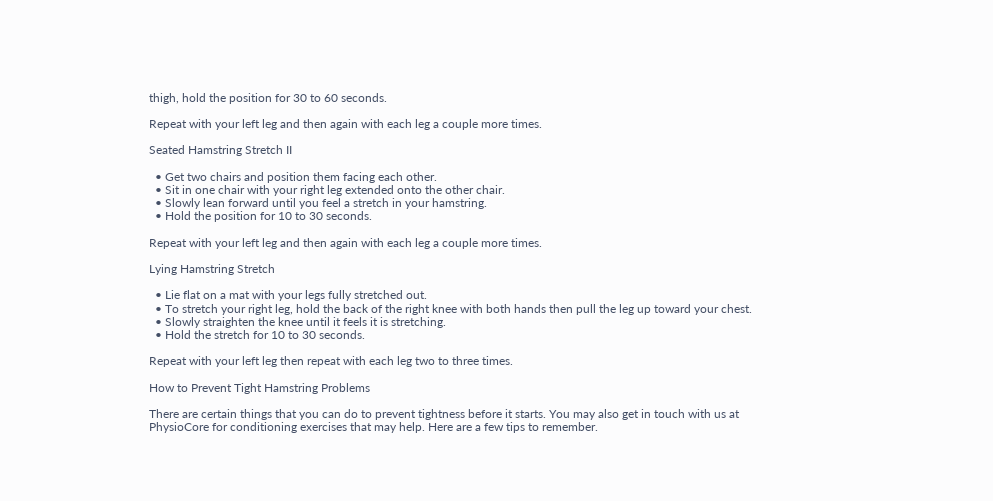thigh, hold the position for 30 to 60 seconds.

Repeat with your left leg and then again with each leg a couple more times.

Seated Hamstring Stretch II

  • Get two chairs and position them facing each other.
  • Sit in one chair with your right leg extended onto the other chair.
  • Slowly lean forward until you feel a stretch in your hamstring.
  • Hold the position for 10 to 30 seconds.

Repeat with your left leg and then again with each leg a couple more times.

Lying Hamstring Stretch

  • Lie flat on a mat with your legs fully stretched out.
  • To stretch your right leg, hold the back of the right knee with both hands then pull the leg up toward your chest.
  • Slowly straighten the knee until it feels it is stretching.
  • Hold the stretch for 10 to 30 seconds.

Repeat with your left leg then repeat with each leg two to three times.

How to Prevent Tight Hamstring Problems

There are certain things that you can do to prevent tightness before it starts. You may also get in touch with us at PhysioCore for conditioning exercises that may help. Here are a few tips to remember.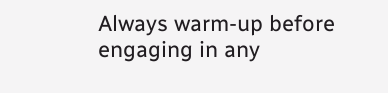Always warm-up before engaging in any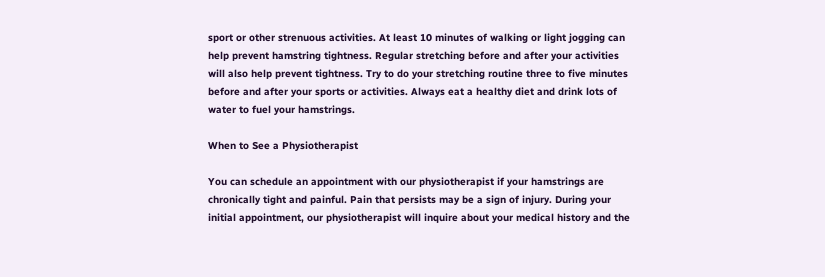sport or other strenuous activities. At least 10 minutes of walking or light jogging can help prevent hamstring tightness. Regular stretching before and after your activities will also help prevent tightness. Try to do your stretching routine three to five minutes before and after your sports or activities. Always eat a healthy diet and drink lots of water to fuel your hamstrings.

When to See a Physiotherapist

You can schedule an appointment with our physiotherapist if your hamstrings are chronically tight and painful. Pain that persists may be a sign of injury. During your initial appointment, our physiotherapist will inquire about your medical history and the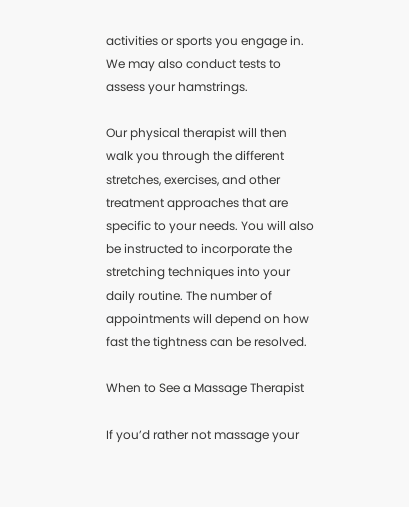activities or sports you engage in. We may also conduct tests to assess your hamstrings.

Our physical therapist will then walk you through the different stretches, exercises, and other treatment approaches that are specific to your needs. You will also be instructed to incorporate the stretching techniques into your daily routine. The number of appointments will depend on how fast the tightness can be resolved.

When to See a Massage Therapist

If you’d rather not massage your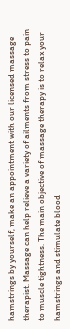hamstrings by yourself, make an appointment with our licensed massage therapist. Massage can help relieve a variety of ailments from stress to pain to muscle tightness. The main objective of massage therapy is to relax your hamstrings and stimulate blood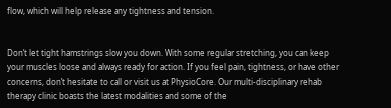flow, which will help release any tightness and tension.


Don’t let tight hamstrings slow you down. With some regular stretching, you can keep your muscles loose and always ready for action. If you feel pain, tightness, or have other concerns, don’t hesitate to call or visit us at PhysioCore. Our multi-disciplinary rehab therapy clinic boasts the latest modalities and some of the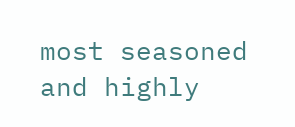most seasoned and highly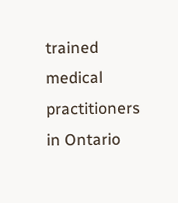trained medical practitioners in Ontario